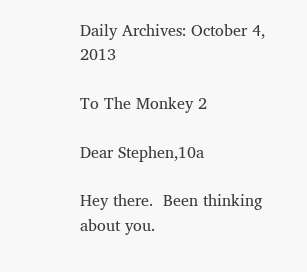Daily Archives: October 4, 2013

To The Monkey 2

Dear Stephen,10a

Hey there.  Been thinking about you.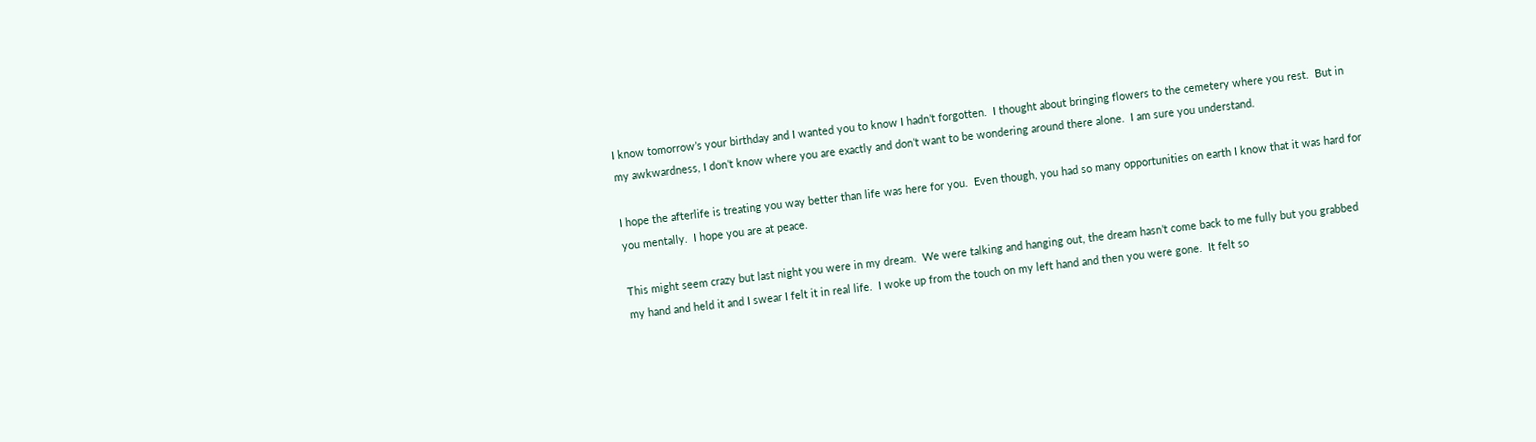I know tomorrow’s your birthday and I wanted you to know I hadn’t forgotten.  I thought about bringing flowers to the cemetery where you rest.  But in my awkwardness, I don’t know where you are exactly and don’t want to be wondering around there alone.  I am sure you understand.

I hope the afterlife is treating you way better than life was here for you.  Even though, you had so many opportunities on earth I know that it was hard for you mentally.  I hope you are at peace.

This might seem crazy but last night you were in my dream.  We were talking and hanging out, the dream hasn’t come back to me fully but you grabbed my hand and held it and I swear I felt it in real life.  I woke up from the touch on my left hand and then you were gone.  It felt so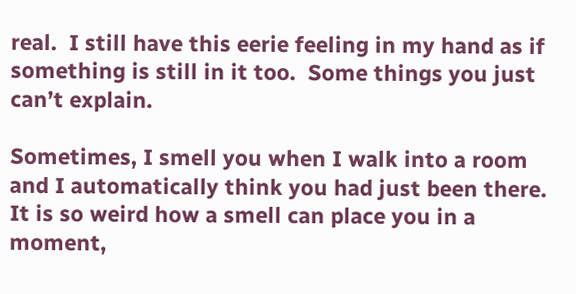real.  I still have this eerie feeling in my hand as if something is still in it too.  Some things you just can’t explain.

Sometimes, I smell you when I walk into a room and I automatically think you had just been there.  It is so weird how a smell can place you in a moment,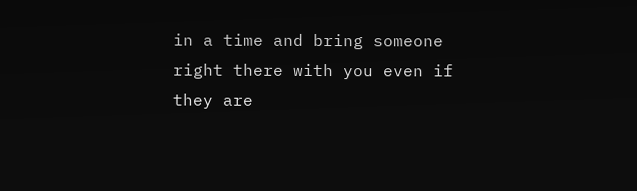in a time and bring someone right there with you even if they are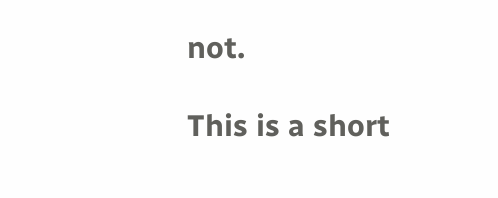not.

This is a short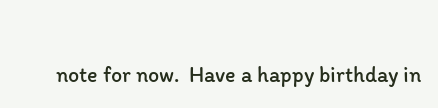note for now.  Have a happy birthday in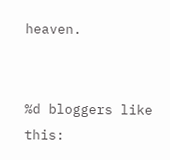heaven.


%d bloggers like this: